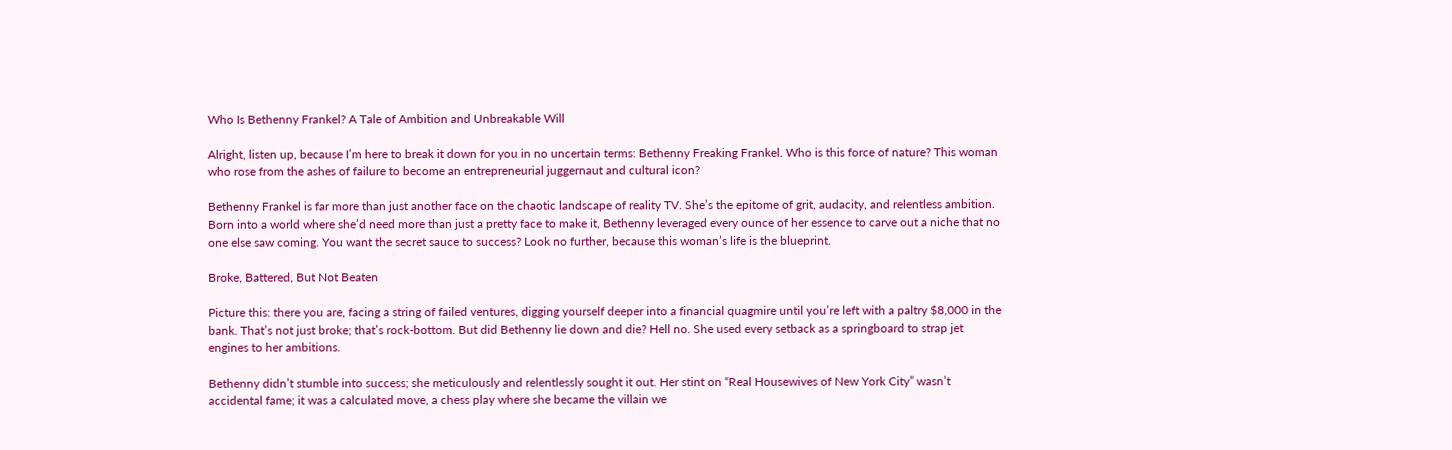Who Is Bethenny Frankel? A Tale of Ambition and Unbreakable Will

Alright, listen up, because I’m here to break it down for you in no uncertain terms: Bethenny Freaking Frankel. Who is this force of nature? This woman who rose from the ashes of failure to become an entrepreneurial juggernaut and cultural icon?

Bethenny Frankel is far more than just another face on the chaotic landscape of reality TV. She’s the epitome of grit, audacity, and relentless ambition. Born into a world where she’d need more than just a pretty face to make it, Bethenny leveraged every ounce of her essence to carve out a niche that no one else saw coming. You want the secret sauce to success? Look no further, because this woman’s life is the blueprint.

Broke, Battered, But Not Beaten

Picture this: there you are, facing a string of failed ventures, digging yourself deeper into a financial quagmire until you’re left with a paltry $8,000 in the bank. That’s not just broke; that’s rock-bottom. But did Bethenny lie down and die? Hell no. She used every setback as a springboard to strap jet engines to her ambitions.

Bethenny didn’t stumble into success; she meticulously and relentlessly sought it out. Her stint on “Real Housewives of New York City” wasn’t accidental fame; it was a calculated move, a chess play where she became the villain we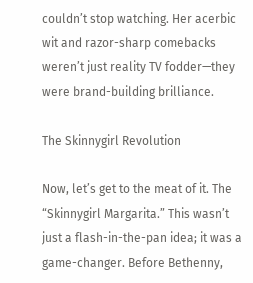couldn’t stop watching. Her acerbic wit and razor-sharp comebacks weren’t just reality TV fodder—they were brand-building brilliance.

The Skinnygirl Revolution

Now, let’s get to the meat of it. The “Skinnygirl Margarita.” This wasn’t just a flash-in-the-pan idea; it was a game-changer. Before Bethenny,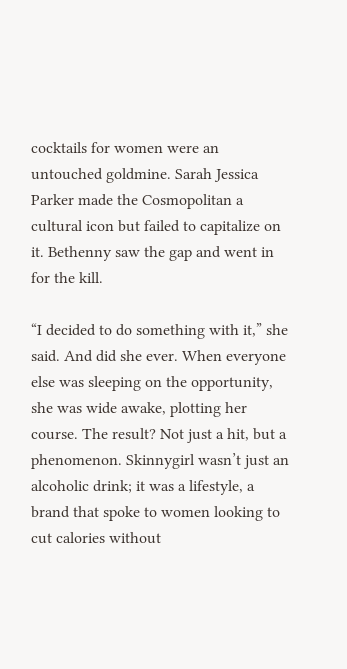cocktails for women were an untouched goldmine. Sarah Jessica Parker made the Cosmopolitan a cultural icon but failed to capitalize on it. Bethenny saw the gap and went in for the kill.

“I decided to do something with it,” she said. And did she ever. When everyone else was sleeping on the opportunity, she was wide awake, plotting her course. The result? Not just a hit, but a phenomenon. Skinnygirl wasn’t just an alcoholic drink; it was a lifestyle, a brand that spoke to women looking to cut calories without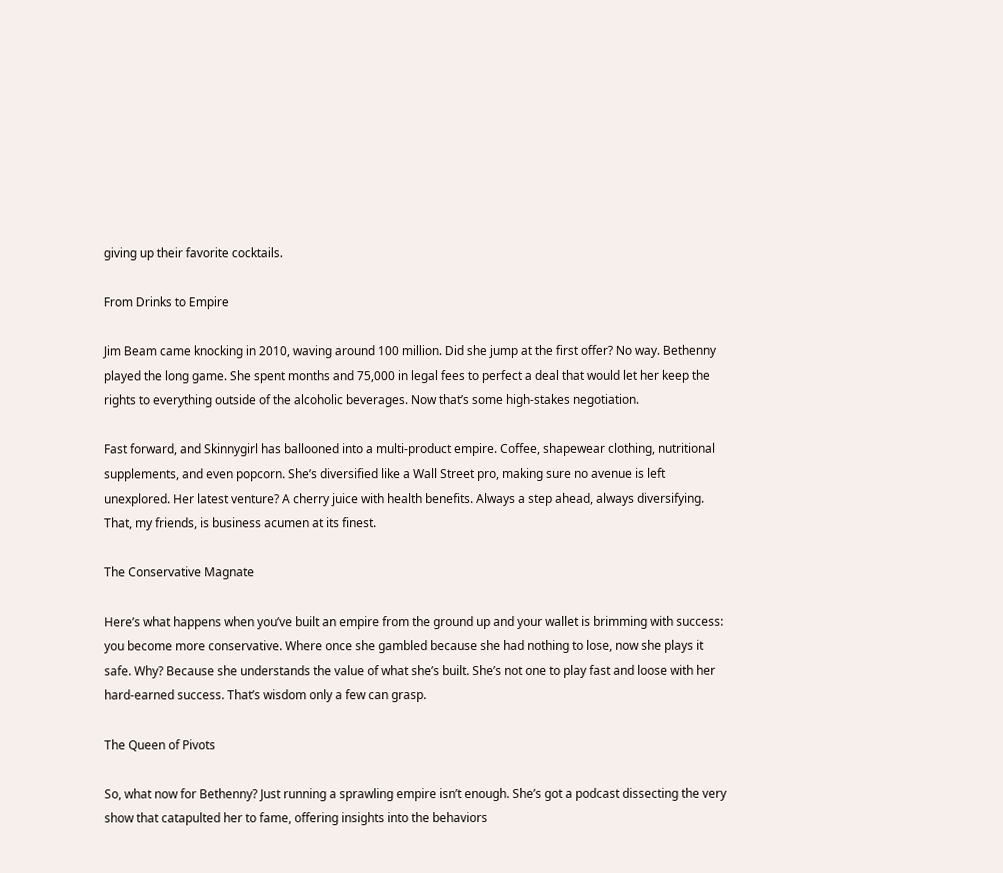giving up their favorite cocktails.

From Drinks to Empire

Jim Beam came knocking in 2010, waving around 100 million. Did she jump at the first offer? No way. Bethenny played the long game. She spent months and 75,000 in legal fees to perfect a deal that would let her keep the rights to everything outside of the alcoholic beverages. Now that’s some high-stakes negotiation.

Fast forward, and Skinnygirl has ballooned into a multi-product empire. Coffee, shapewear clothing, nutritional supplements, and even popcorn. She’s diversified like a Wall Street pro, making sure no avenue is left unexplored. Her latest venture? A cherry juice with health benefits. Always a step ahead, always diversifying. That, my friends, is business acumen at its finest.

The Conservative Magnate

Here’s what happens when you’ve built an empire from the ground up and your wallet is brimming with success: you become more conservative. Where once she gambled because she had nothing to lose, now she plays it safe. Why? Because she understands the value of what she’s built. She’s not one to play fast and loose with her hard-earned success. That’s wisdom only a few can grasp.

The Queen of Pivots

So, what now for Bethenny? Just running a sprawling empire isn’t enough. She’s got a podcast dissecting the very show that catapulted her to fame, offering insights into the behaviors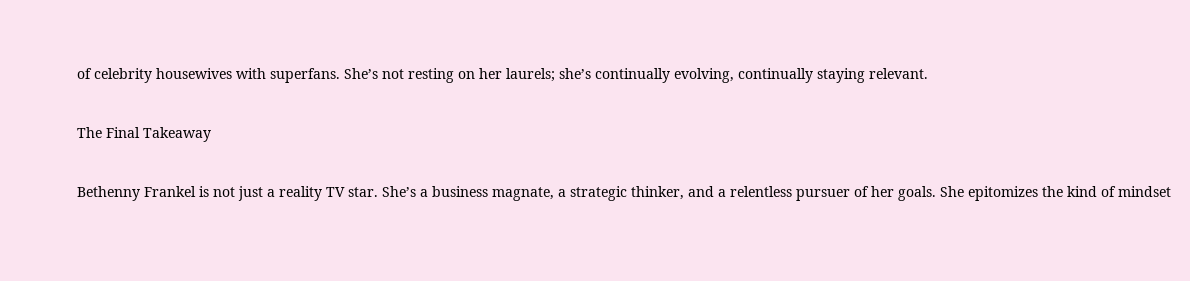of celebrity housewives with superfans. She’s not resting on her laurels; she’s continually evolving, continually staying relevant.

The Final Takeaway

Bethenny Frankel is not just a reality TV star. She’s a business magnate, a strategic thinker, and a relentless pursuer of her goals. She epitomizes the kind of mindset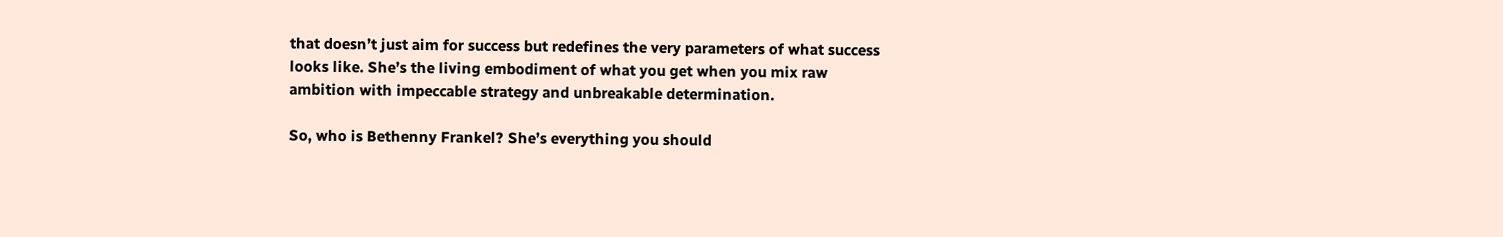that doesn’t just aim for success but redefines the very parameters of what success looks like. She’s the living embodiment of what you get when you mix raw ambition with impeccable strategy and unbreakable determination.

So, who is Bethenny Frankel? She’s everything you should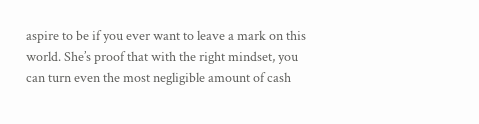aspire to be if you ever want to leave a mark on this world. She’s proof that with the right mindset, you can turn even the most negligible amount of cash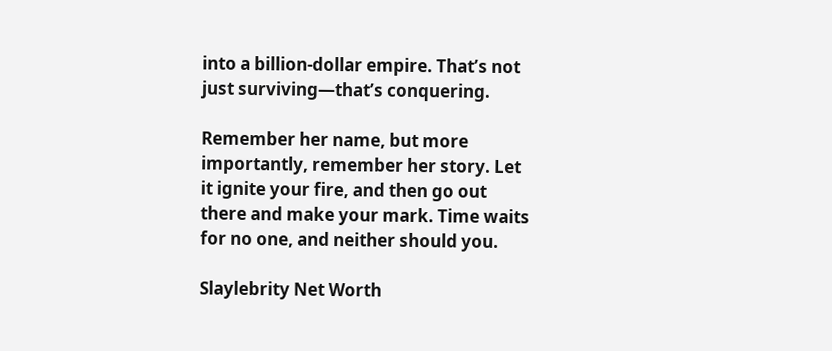into a billion-dollar empire. That’s not just surviving—that’s conquering.

Remember her name, but more importantly, remember her story. Let it ignite your fire, and then go out there and make your mark. Time waits for no one, and neither should you.

Slaylebrity Net Worth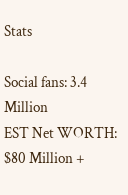Stats

Social fans: 3.4 Million
EST Net WORTH: $80 Million +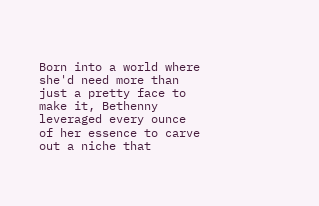Born into a world where she'd need more than just a pretty face to make it, Bethenny leveraged every ounce of her essence to carve out a niche that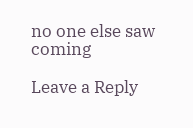no one else saw coming

Leave a Reply